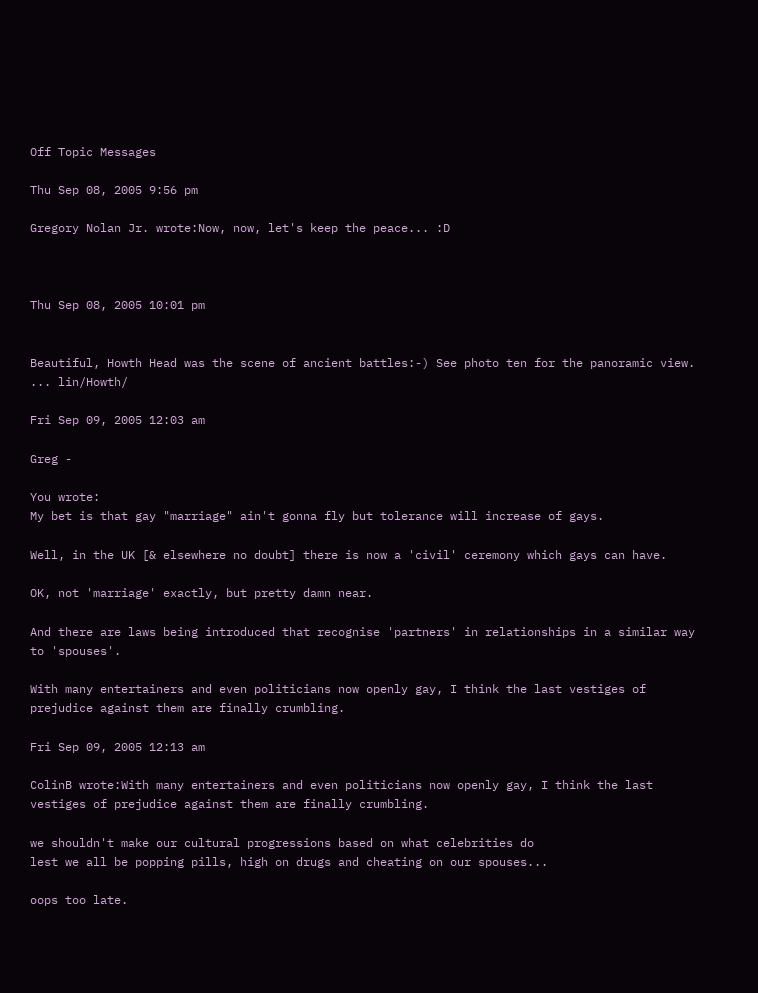Off Topic Messages

Thu Sep 08, 2005 9:56 pm

Gregory Nolan Jr. wrote:Now, now, let's keep the peace... :D



Thu Sep 08, 2005 10:01 pm


Beautiful, Howth Head was the scene of ancient battles:-) See photo ten for the panoramic view. ... lin/Howth/

Fri Sep 09, 2005 12:03 am

Greg -

You wrote:
My bet is that gay "marriage" ain't gonna fly but tolerance will increase of gays.

Well, in the UK [& elsewhere no doubt] there is now a 'civil' ceremony which gays can have.

OK, not 'marriage' exactly, but pretty damn near.

And there are laws being introduced that recognise 'partners' in relationships in a similar way to 'spouses'.

With many entertainers and even politicians now openly gay, I think the last vestiges of prejudice against them are finally crumbling.

Fri Sep 09, 2005 12:13 am

ColinB wrote:With many entertainers and even politicians now openly gay, I think the last vestiges of prejudice against them are finally crumbling.

we shouldn't make our cultural progressions based on what celebrities do
lest we all be popping pills, high on drugs and cheating on our spouses...

oops too late.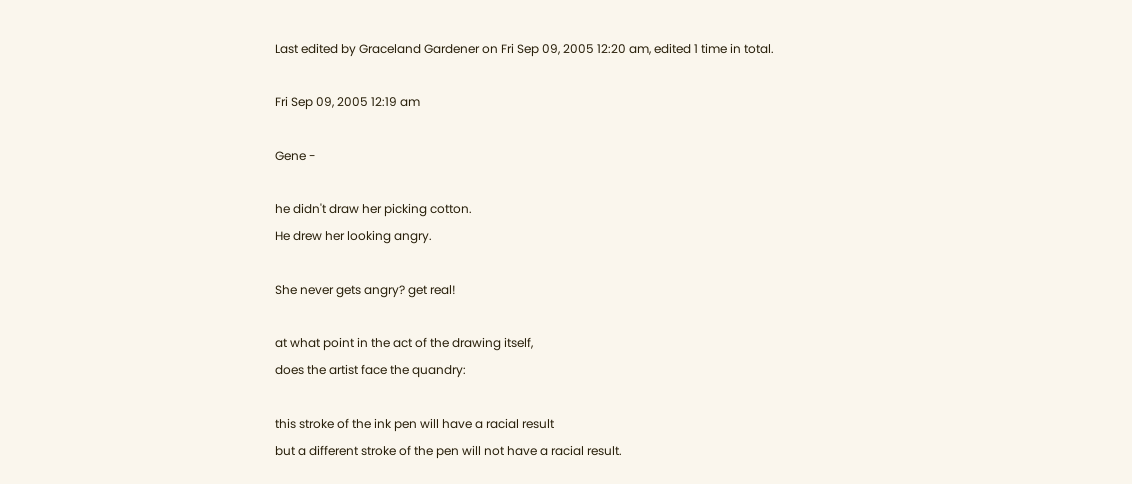Last edited by Graceland Gardener on Fri Sep 09, 2005 12:20 am, edited 1 time in total.

Fri Sep 09, 2005 12:19 am

Gene -

he didn't draw her picking cotton.
He drew her looking angry.

She never gets angry? get real!

at what point in the act of the drawing itself,
does the artist face the quandry:

this stroke of the ink pen will have a racial result
but a different stroke of the pen will not have a racial result.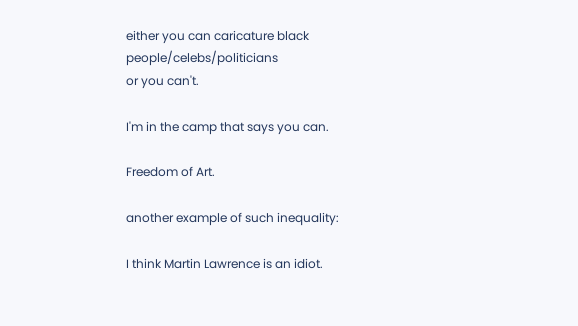either you can caricature black people/celebs/politicians
or you can't.

I'm in the camp that says you can.

Freedom of Art.

another example of such inequality:

I think Martin Lawrence is an idiot.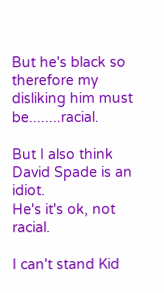But he's black so therefore my disliking him must be........racial.

But I also think David Spade is an idiot.
He's it's ok, not racial.

I can't stand Kid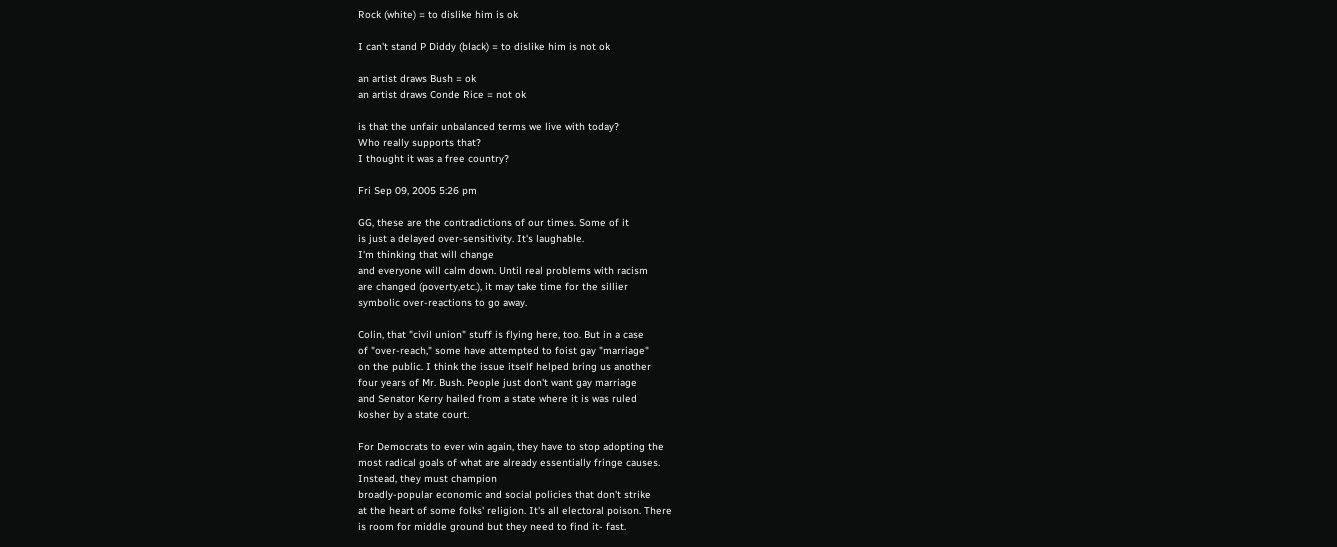Rock (white) = to dislike him is ok

I can't stand P Diddy (black) = to dislike him is not ok

an artist draws Bush = ok
an artist draws Conde Rice = not ok

is that the unfair unbalanced terms we live with today?
Who really supports that?
I thought it was a free country?

Fri Sep 09, 2005 5:26 pm

GG, these are the contradictions of our times. Some of it
is just a delayed over-sensitivity. It's laughable.
I'm thinking that will change
and everyone will calm down. Until real problems with racism
are changed (poverty,etc.), it may take time for the sillier
symbolic over-reactions to go away.

Colin, that "civil union" stuff is flying here, too. But in a case
of "over-reach," some have attempted to foist gay "marriage"
on the public. I think the issue itself helped bring us another
four years of Mr. Bush. People just don't want gay marriage
and Senator Kerry hailed from a state where it is was ruled
kosher by a state court.

For Democrats to ever win again, they have to stop adopting the
most radical goals of what are already essentially fringe causes.
Instead, they must champion
broadly-popular economic and social policies that don't strike
at the heart of some folks' religion. It's all electoral poison. There
is room for middle ground but they need to find it- fast.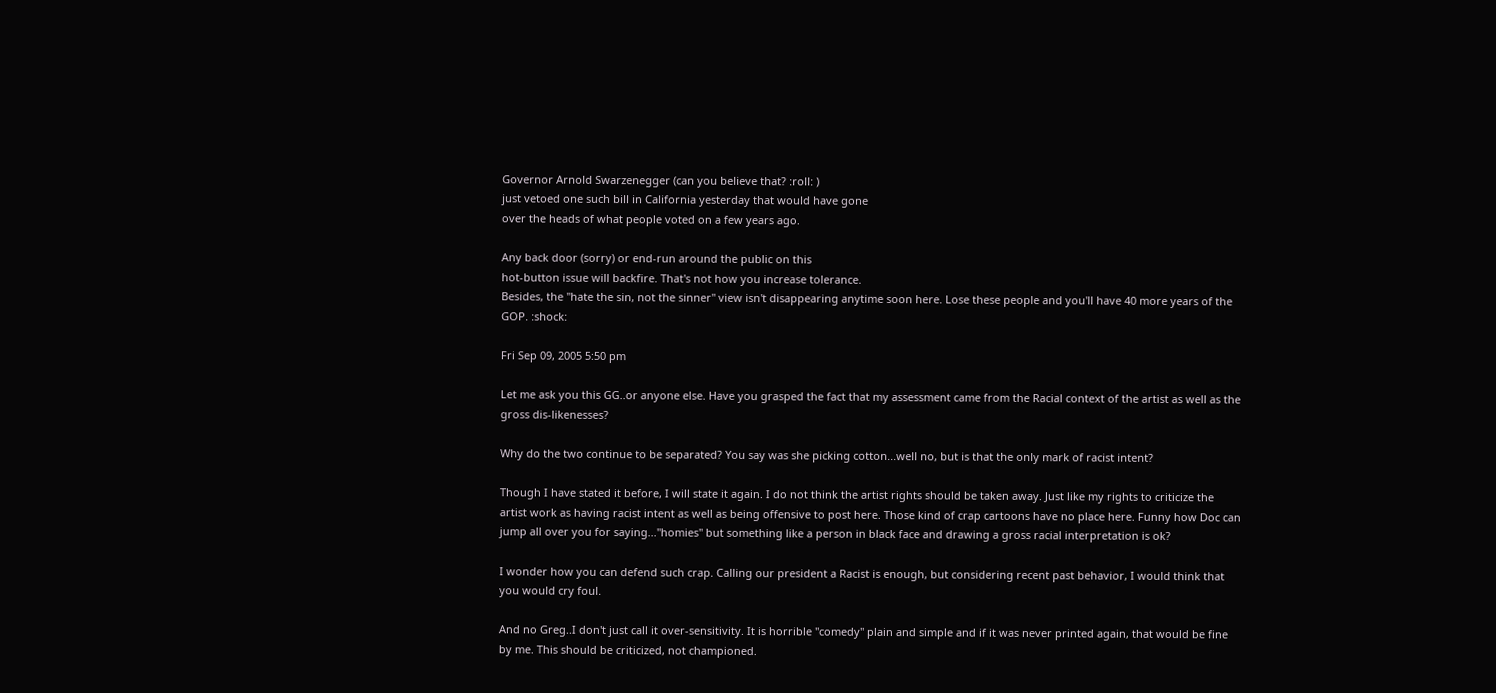Governor Arnold Swarzenegger (can you believe that? :roll: )
just vetoed one such bill in California yesterday that would have gone
over the heads of what people voted on a few years ago.

Any back door (sorry) or end-run around the public on this
hot-button issue will backfire. That's not how you increase tolerance.
Besides, the "hate the sin, not the sinner" view isn't disappearing anytime soon here. Lose these people and you'll have 40 more years of the GOP. :shock:

Fri Sep 09, 2005 5:50 pm

Let me ask you this GG..or anyone else. Have you grasped the fact that my assessment came from the Racial context of the artist as well as the gross dis-likenesses?

Why do the two continue to be separated? You say was she picking cotton...well no, but is that the only mark of racist intent?

Though I have stated it before, I will state it again. I do not think the artist rights should be taken away. Just like my rights to criticize the artist work as having racist intent as well as being offensive to post here. Those kind of crap cartoons have no place here. Funny how Doc can jump all over you for saying..."homies" but something like a person in black face and drawing a gross racial interpretation is ok?

I wonder how you can defend such crap. Calling our president a Racist is enough, but considering recent past behavior, I would think that you would cry foul.

And no Greg..I don't just call it over-sensitivity. It is horrible "comedy" plain and simple and if it was never printed again, that would be fine by me. This should be criticized, not championed.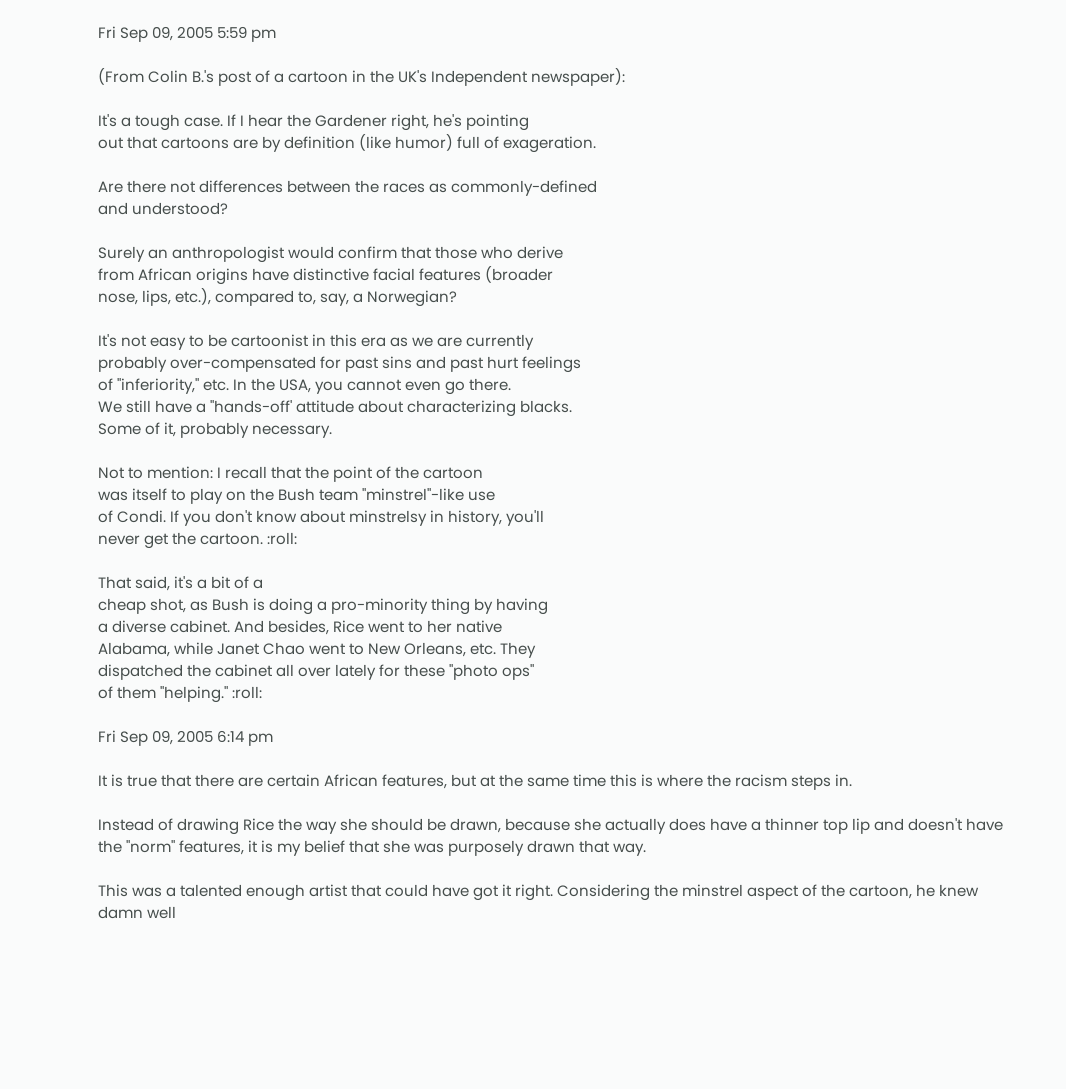Fri Sep 09, 2005 5:59 pm

(From Colin B.'s post of a cartoon in the UK's Independent newspaper):

It's a tough case. If I hear the Gardener right, he's pointing
out that cartoons are by definition (like humor) full of exageration.

Are there not differences between the races as commonly-defined
and understood?

Surely an anthropologist would confirm that those who derive
from African origins have distinctive facial features (broader
nose, lips, etc.), compared to, say, a Norwegian?

It's not easy to be cartoonist in this era as we are currently
probably over-compensated for past sins and past hurt feelings
of "inferiority," etc. In the USA, you cannot even go there.
We still have a "hands-off' attitude about characterizing blacks.
Some of it, probably necessary.

Not to mention: I recall that the point of the cartoon
was itself to play on the Bush team "minstrel"-like use
of Condi. If you don't know about minstrelsy in history, you'll
never get the cartoon. :roll:

That said, it's a bit of a
cheap shot, as Bush is doing a pro-minority thing by having
a diverse cabinet. And besides, Rice went to her native
Alabama, while Janet Chao went to New Orleans, etc. They
dispatched the cabinet all over lately for these "photo ops"
of them "helping." :roll:

Fri Sep 09, 2005 6:14 pm

It is true that there are certain African features, but at the same time this is where the racism steps in.

Instead of drawing Rice the way she should be drawn, because she actually does have a thinner top lip and doesn't have the "norm" features, it is my belief that she was purposely drawn that way.

This was a talented enough artist that could have got it right. Considering the minstrel aspect of the cartoon, he knew damn well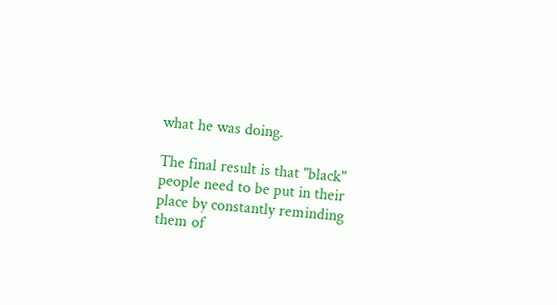what he was doing.

The final result is that "black" people need to be put in their place by constantly reminding them of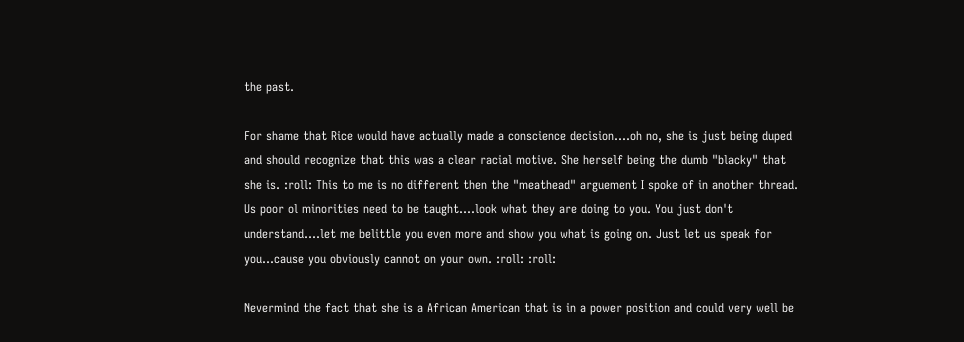the past.

For shame that Rice would have actually made a conscience decision....oh no, she is just being duped and should recognize that this was a clear racial motive. She herself being the dumb "blacky" that she is. :roll: This to me is no different then the "meathead" arguement I spoke of in another thread. Us poor ol minorities need to be taught....look what they are doing to you. You just don't understand....let me belittle you even more and show you what is going on. Just let us speak for you...cause you obviously cannot on your own. :roll: :roll:

Nevermind the fact that she is a African American that is in a power position and could very well be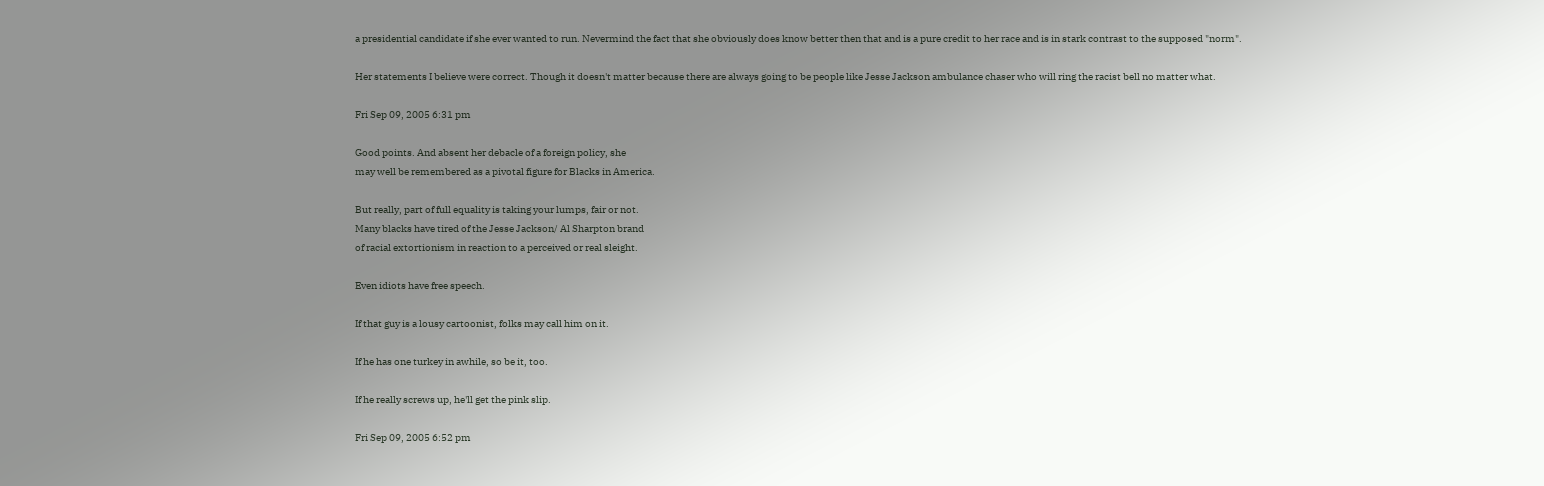a presidential candidate if she ever wanted to run. Nevermind the fact that she obviously does know better then that and is a pure credit to her race and is in stark contrast to the supposed "norm".

Her statements I believe were correct. Though it doesn't matter because there are always going to be people like Jesse Jackson ambulance chaser who will ring the racist bell no matter what.

Fri Sep 09, 2005 6:31 pm

Good points. And absent her debacle of a foreign policy, she
may well be remembered as a pivotal figure for Blacks in America.

But really, part of full equality is taking your lumps, fair or not.
Many blacks have tired of the Jesse Jackson/ Al Sharpton brand
of racial extortionism in reaction to a perceived or real sleight.

Even idiots have free speech.

If that guy is a lousy cartoonist, folks may call him on it.

If he has one turkey in awhile, so be it, too.

If he really screws up, he'll get the pink slip.

Fri Sep 09, 2005 6:52 pm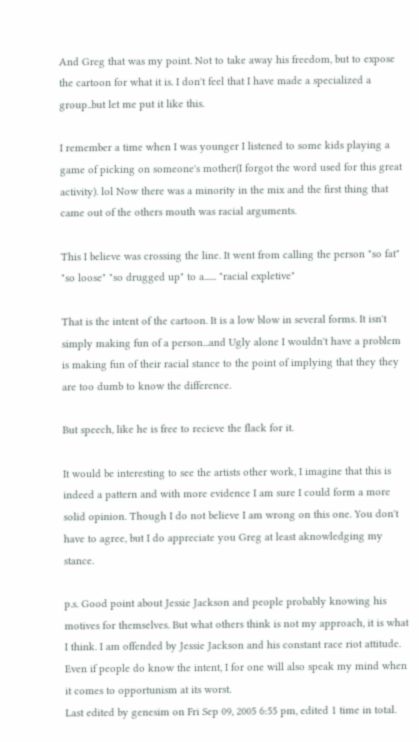And Greg that was my point. Not to take away his freedom, but to expose the cartoon for what it is. I don't feel that I have made a specialized a group..but let me put it like this.

I remember a time when I was younger I listened to some kids playing a game of picking on someone's mother(I forgot the word used for this great activity). lol Now there was a minority in the mix and the first thing that came out of the others mouth was racial arguments.

This I believe was crossing the line. It went from calling the person "so fat" "so loose" "so drugged up" to a...... "racial expletive"

That is the intent of the cartoon. It is a low blow in several forms. It isn't simply making fun of a person...and Ugly alone I wouldn't have a problem is making fun of their racial stance to the point of implying that they they are too dumb to know the difference.

But speech, like he is free to recieve the flack for it.

It would be interesting to see the artists other work, I imagine that this is indeed a pattern and with more evidence I am sure I could form a more solid opinion. Though I do not believe I am wrong on this one. You don't have to agree, but I do appreciate you Greg at least aknowledging my stance.

p.s. Good point about Jessie Jackson and people probably knowing his motives for themselves. But what others think is not my approach, it is what I think. I am offended by Jessie Jackson and his constant race riot attitude. Even if people do know the intent, I for one will also speak my mind when it comes to opportunism at its worst.
Last edited by genesim on Fri Sep 09, 2005 6:55 pm, edited 1 time in total.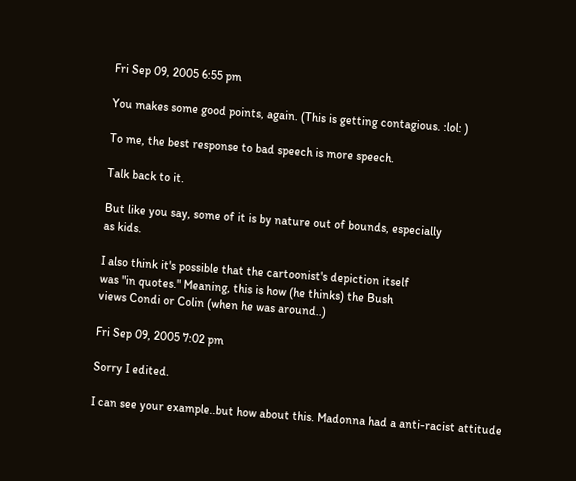Fri Sep 09, 2005 6:55 pm

You makes some good points, again. (This is getting contagious. :lol: )

To me, the best response to bad speech is more speech.

Talk back to it.

But like you say, some of it is by nature out of bounds, especially
as kids.

I also think it's possible that the cartoonist's depiction itself
was "in quotes." Meaning, this is how (he thinks) the Bush
views Condi or Colin (when he was around..)

Fri Sep 09, 2005 7:02 pm

Sorry I edited.

I can see your example..but how about this. Madonna had a anti-racist attitude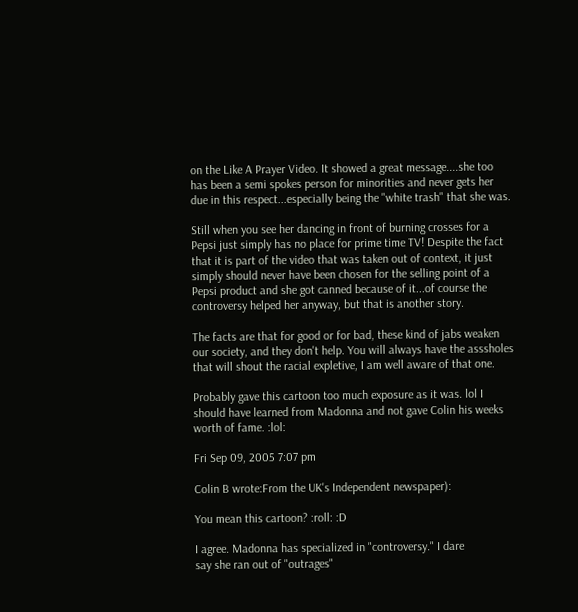on the Like A Prayer Video. It showed a great message....she too has been a semi spokes person for minorities and never gets her due in this respect...especially being the "white trash" that she was.

Still when you see her dancing in front of burning crosses for a Pepsi just simply has no place for prime time TV! Despite the fact that it is part of the video that was taken out of context, it just simply should never have been chosen for the selling point of a Pepsi product and she got canned because of it...of course the controversy helped her anyway, but that is another story.

The facts are that for good or for bad, these kind of jabs weaken our society, and they don't help. You will always have the asssholes that will shout the racial expletive, I am well aware of that one.

Probably gave this cartoon too much exposure as it was. lol I should have learned from Madonna and not gave Colin his weeks worth of fame. :lol:

Fri Sep 09, 2005 7:07 pm

Colin B wrote:From the UK's Independent newspaper):

You mean this cartoon? :roll: :D

I agree. Madonna has specialized in "controversy." I dare
say she ran out of "outrages"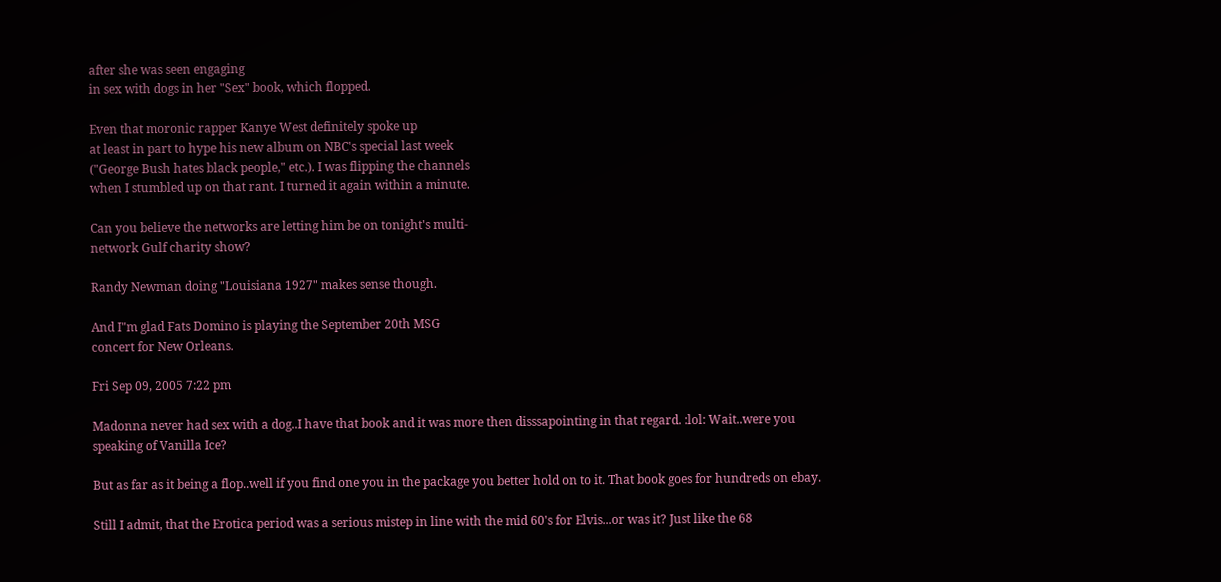after she was seen engaging
in sex with dogs in her "Sex" book, which flopped.

Even that moronic rapper Kanye West definitely spoke up
at least in part to hype his new album on NBC's special last week
("George Bush hates black people," etc.). I was flipping the channels
when I stumbled up on that rant. I turned it again within a minute.

Can you believe the networks are letting him be on tonight's multi-
network Gulf charity show?

Randy Newman doing "Louisiana 1927" makes sense though.

And I"m glad Fats Domino is playing the September 20th MSG
concert for New Orleans.

Fri Sep 09, 2005 7:22 pm

Madonna never had sex with a dog..I have that book and it was more then disssapointing in that regard. :lol: Wait..were you speaking of Vanilla Ice?

But as far as it being a flop..well if you find one you in the package you better hold on to it. That book goes for hundreds on ebay.

Still I admit, that the Erotica period was a serious mistep in line with the mid 60's for Elvis...or was it? Just like the 68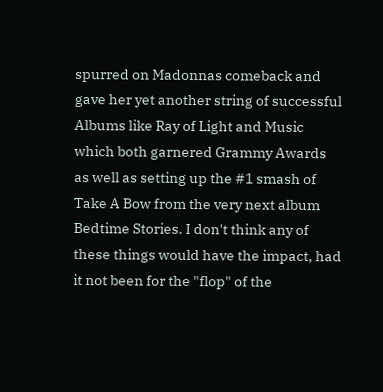spurred on Madonnas comeback and gave her yet another string of successful Albums like Ray of Light and Music which both garnered Grammy Awards as well as setting up the #1 smash of Take A Bow from the very next album Bedtime Stories. I don't think any of these things would have the impact, had it not been for the "flop" of the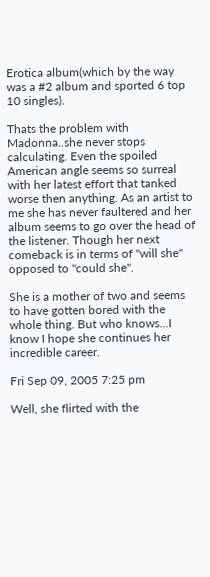Erotica album(which by the way was a #2 album and sported 6 top 10 singles).

Thats the problem with Madonna..she never stops calculating. Even the spoiled American angle seems so surreal with her latest effort that tanked worse then anything. As an artist to me she has never faultered and her album seems to go over the head of the listener. Though her next comeback is in terms of "will she" opposed to "could she".

She is a mother of two and seems to have gotten bored with the whole thing. But who knows...I know I hope she continues her incredible career.

Fri Sep 09, 2005 7:25 pm

Well, she flirted with the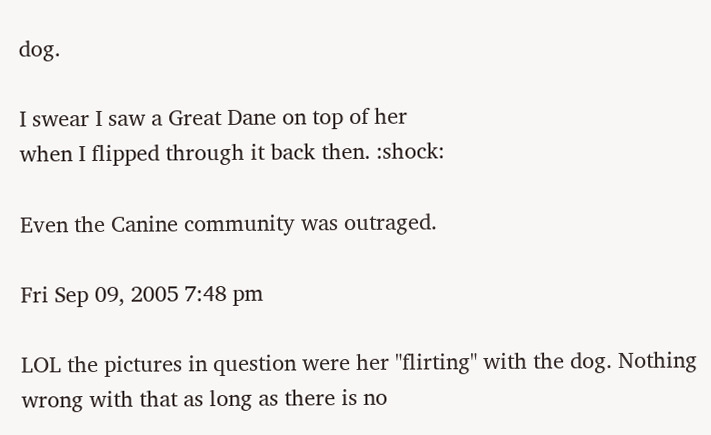dog.

I swear I saw a Great Dane on top of her
when I flipped through it back then. :shock:

Even the Canine community was outraged.

Fri Sep 09, 2005 7:48 pm

LOL the pictures in question were her "flirting" with the dog. Nothing wrong with that as long as there is no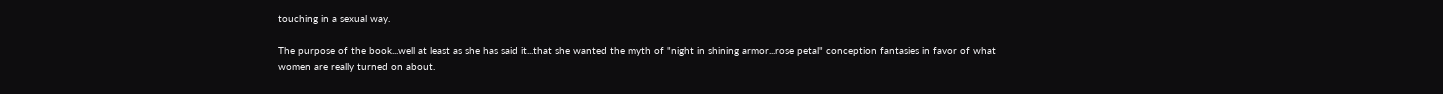touching in a sexual way.

The purpose of the book...well at least as she has said it...that she wanted the myth of "night in shining armor...rose petal" conception fantasies in favor of what women are really turned on about.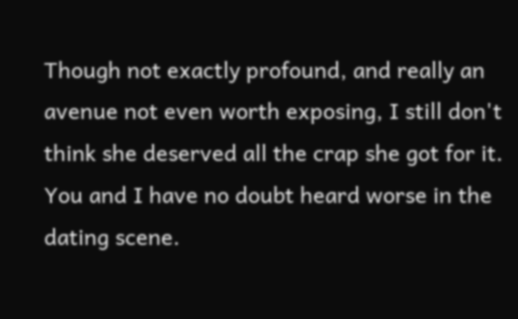Though not exactly profound, and really an avenue not even worth exposing, I still don't think she deserved all the crap she got for it. You and I have no doubt heard worse in the dating scene.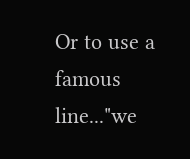Or to use a famous line..."we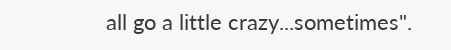all go a little crazy...sometimes".